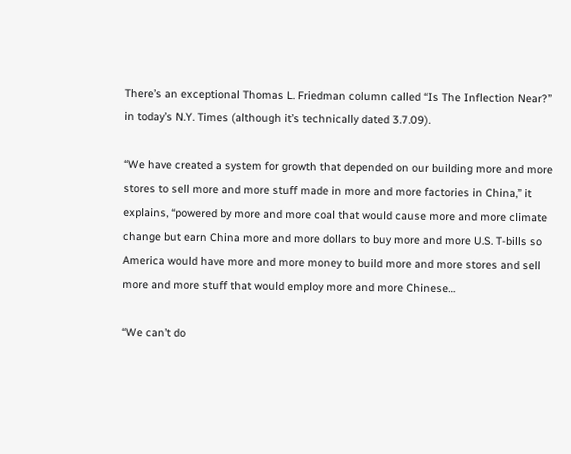There’s an exceptional Thomas L. Friedman column called “Is The Inflection Near?” in today’s N.Y. Times (although it’s technically dated 3.7.09).

“We have created a system for growth that depended on our building more and more stores to sell more and more stuff made in more and more factories in China,” it explains, “powered by more and more coal that would cause more and more climate change but earn China more and more dollars to buy more and more U.S. T-bills so America would have more and more money to build more and more stores and sell more and more stuff that would employ more and more Chinese…

“We can’t do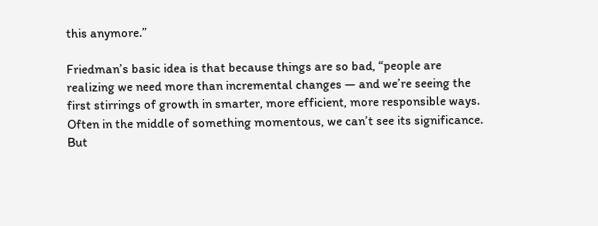this anymore.”

Friedman’s basic idea is that because things are so bad, “people are realizing we need more than incremental changes — and we’re seeing the first stirrings of growth in smarter, more efficient, more responsible ways. Often in the middle of something momentous, we can’t see its significance. But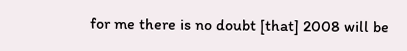for me there is no doubt [that] 2008 will be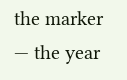the marker — the year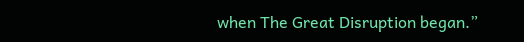when The Great Disruption began.”